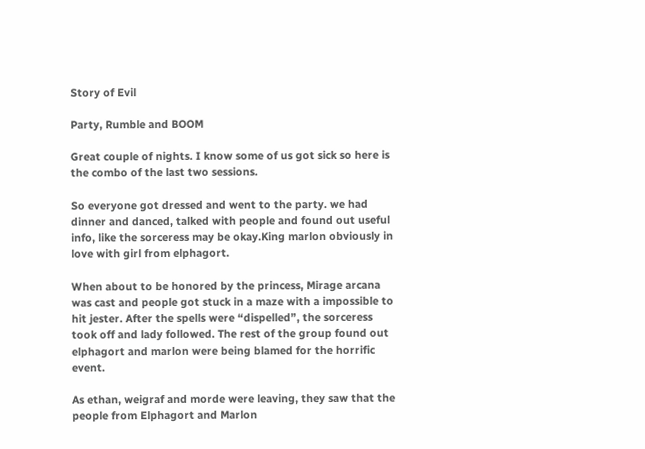Story of Evil

Party, Rumble and BOOM

Great couple of nights. I know some of us got sick so here is the combo of the last two sessions.

So everyone got dressed and went to the party. we had dinner and danced, talked with people and found out useful info, like the sorceress may be okay.King marlon obviously in love with girl from elphagort.

When about to be honored by the princess, Mirage arcana was cast and people got stuck in a maze with a impossible to hit jester. After the spells were “dispelled”, the sorceress took off and lady followed. The rest of the group found out elphagort and marlon were being blamed for the horrific event.

As ethan, weigraf and morde were leaving, they saw that the people from Elphagort and Marlon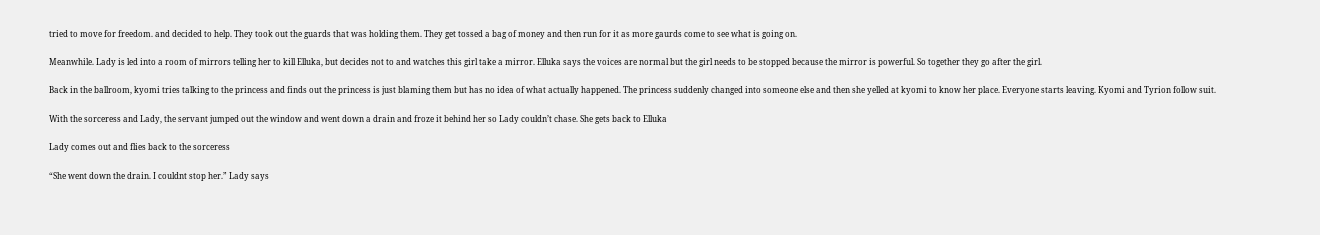tried to move for freedom. and decided to help. They took out the guards that was holding them. They get tossed a bag of money and then run for it as more gaurds come to see what is going on.

Meanwhile. Lady is led into a room of mirrors telling her to kill Elluka, but decides not to and watches this girl take a mirror. Elluka says the voices are normal but the girl needs to be stopped because the mirror is powerful. So together they go after the girl.

Back in the ballroom, kyomi tries talking to the princess and finds out the princess is just blaming them but has no idea of what actually happened. The princess suddenly changed into someone else and then she yelled at kyomi to know her place. Everyone starts leaving. Kyomi and Tyrion follow suit.

With the sorceress and Lady, the servant jumped out the window and went down a drain and froze it behind her so Lady couldn’t chase. She gets back to Elluka

Lady comes out and flies back to the sorceress

“She went down the drain. I couldnt stop her.” Lady says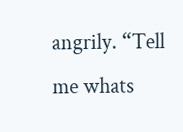angrily. “Tell me whats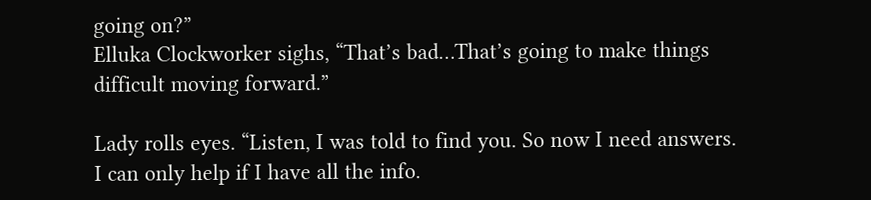going on?”
Elluka Clockworker sighs, “That’s bad…That’s going to make things difficult moving forward.”

Lady rolls eyes. “Listen, I was told to find you. So now I need answers. I can only help if I have all the info.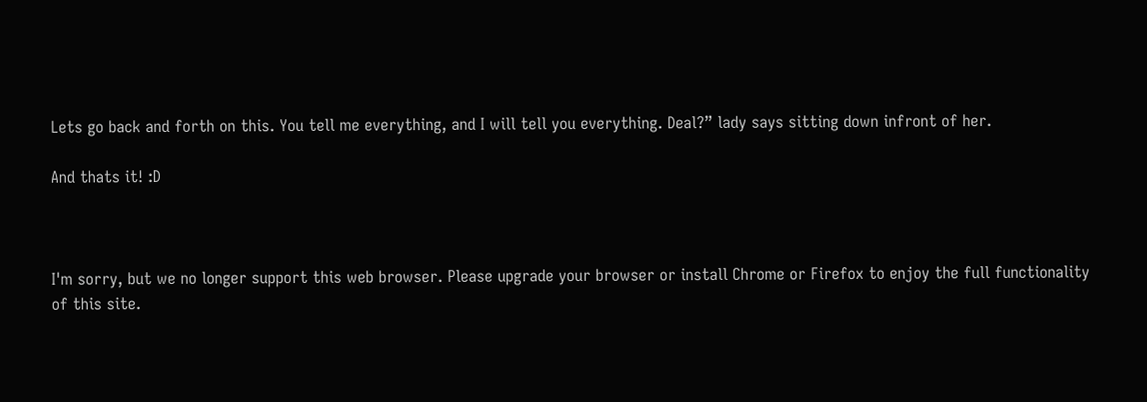Lets go back and forth on this. You tell me everything, and I will tell you everything. Deal?” lady says sitting down infront of her.

And thats it! :D



I'm sorry, but we no longer support this web browser. Please upgrade your browser or install Chrome or Firefox to enjoy the full functionality of this site.